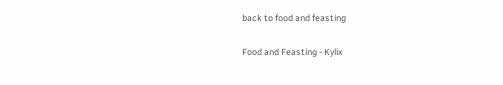back to food and feasting

Food and Feasting - Kylix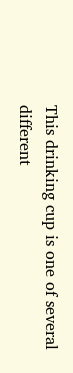This drinking cup is one of several different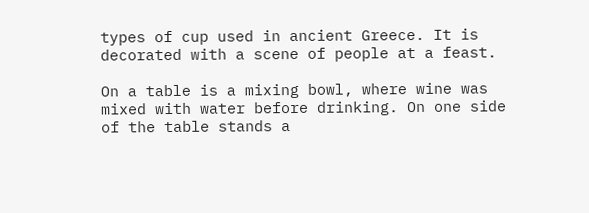types of cup used in ancient Greece. It is decorated with a scene of people at a feast.

On a table is a mixing bowl, where wine was mixed with water before drinking. On one side of the table stands a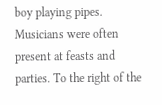boy playing pipes. Musicians were often present at feasts and parties. To the right of the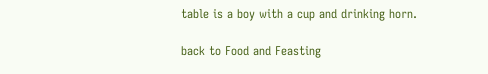table is a boy with a cup and drinking horn.

back to Food and Feasting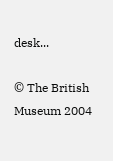desk...

© The British Museum 2004